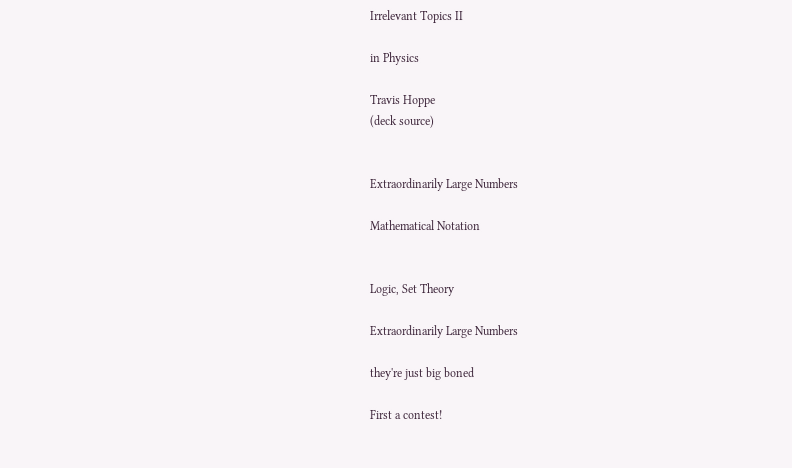Irrelevant Topics II

in Physics

Travis Hoppe
(deck source)


Extraordinarily Large Numbers

Mathematical Notation


Logic, Set Theory

Extraordinarily Large Numbers

they're just big boned

First a contest!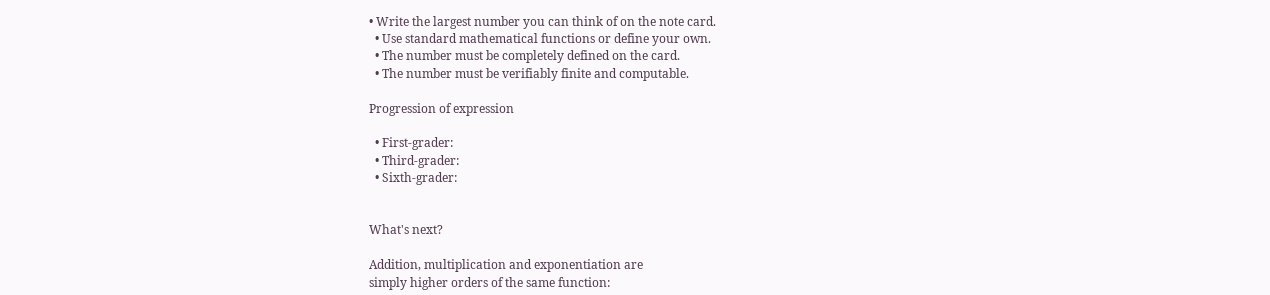• Write the largest number you can think of on the note card.
  • Use standard mathematical functions or define your own.
  • The number must be completely defined on the card.
  • The number must be verifiably finite and computable.

Progression of expression

  • First-grader:
  • Third-grader:
  • Sixth-grader:


What's next?

Addition, multiplication and exponentiation are
simply higher orders of the same function: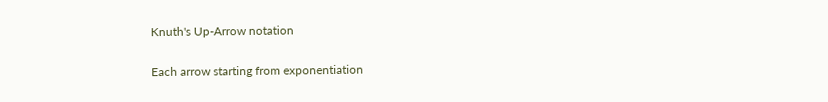Knuth's Up-Arrow notation

Each arrow starting from exponentiation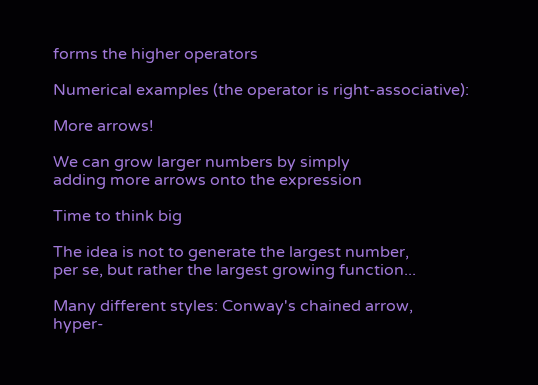forms the higher operators

Numerical examples (the operator is right-associative):

More arrows!

We can grow larger numbers by simply
adding more arrows onto the expression

Time to think big

The idea is not to generate the largest number,
per se, but rather the largest growing function...

Many different styles: Conway's chained arrow,
hyper-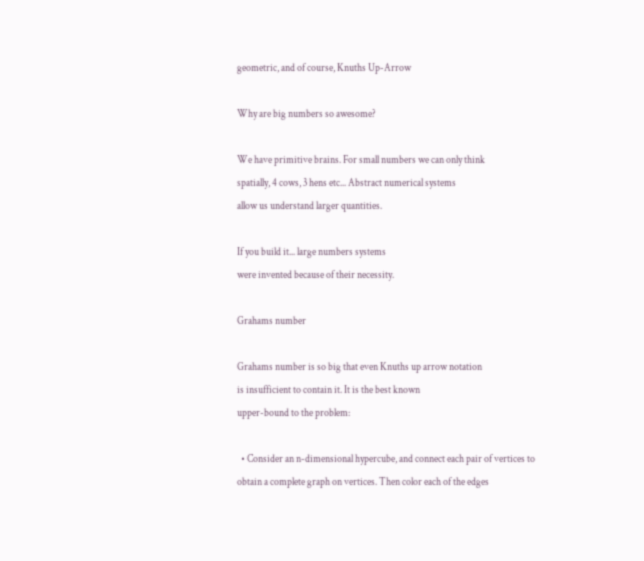geometric, and of course, Knuths Up-Arrow

Why are big numbers so awesome?

We have primitive brains. For small numbers we can only think
spatially, 4 cows, 3 hens etc... Abstract numerical systems
allow us understand larger quantities.

If you build it... large numbers systems
were invented because of their necessity.

Grahams number

Grahams number is so big that even Knuths up arrow notation
is insufficient to contain it. It is the best known
upper-bound to the problem:

  • Consider an n-dimensional hypercube, and connect each pair of vertices to obtain a complete graph on vertices. Then color each of the edges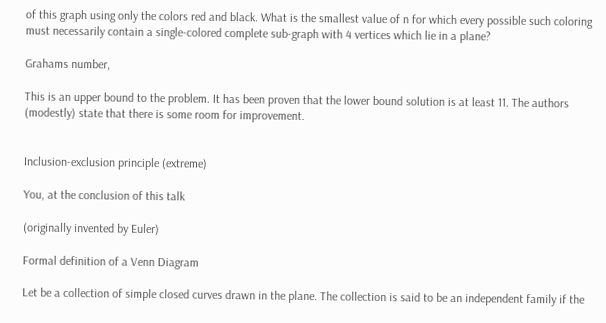of this graph using only the colors red and black. What is the smallest value of n for which every possible such coloring must necessarily contain a single-colored complete sub-graph with 4 vertices which lie in a plane?

Grahams number,

This is an upper bound to the problem. It has been proven that the lower bound solution is at least 11. The authors (modestly) state that there is some room for improvement.


Inclusion-exclusion principle (extreme)

You, at the conclusion of this talk

(originally invented by Euler)

Formal definition of a Venn Diagram

Let be a collection of simple closed curves drawn in the plane. The collection is said to be an independent family if the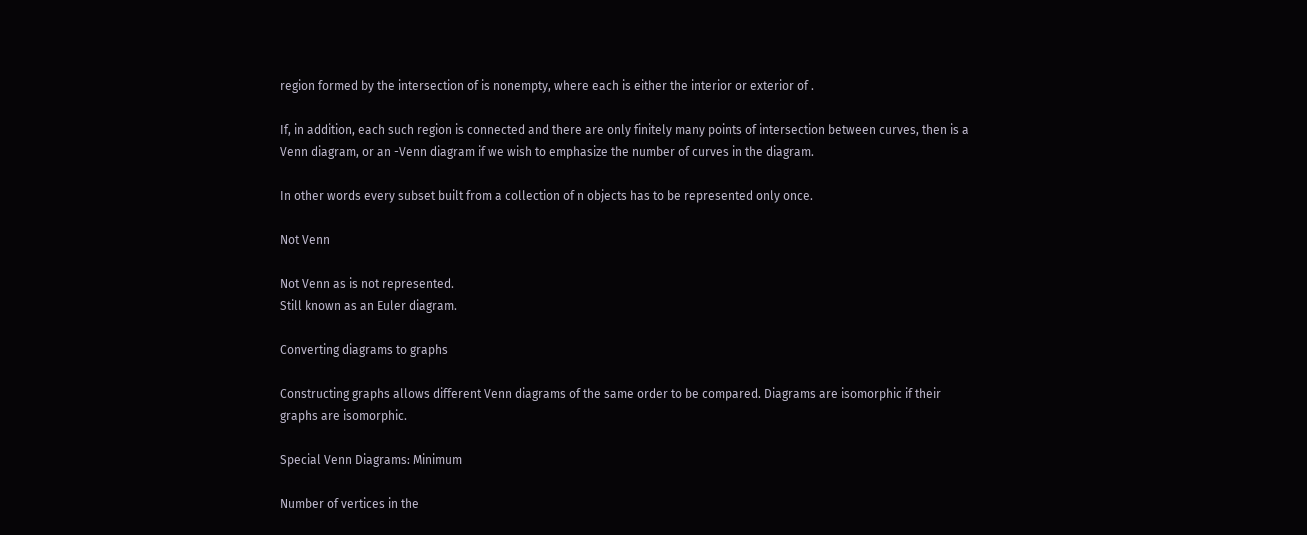region formed by the intersection of is nonempty, where each is either the interior or exterior of .

If, in addition, each such region is connected and there are only finitely many points of intersection between curves, then is a Venn diagram, or an -Venn diagram if we wish to emphasize the number of curves in the diagram.

In other words every subset built from a collection of n objects has to be represented only once.

Not Venn

Not Venn as is not represented.
Still known as an Euler diagram.

Converting diagrams to graphs

Constructing graphs allows different Venn diagrams of the same order to be compared. Diagrams are isomorphic if their graphs are isomorphic.

Special Venn Diagrams: Minimum

Number of vertices in the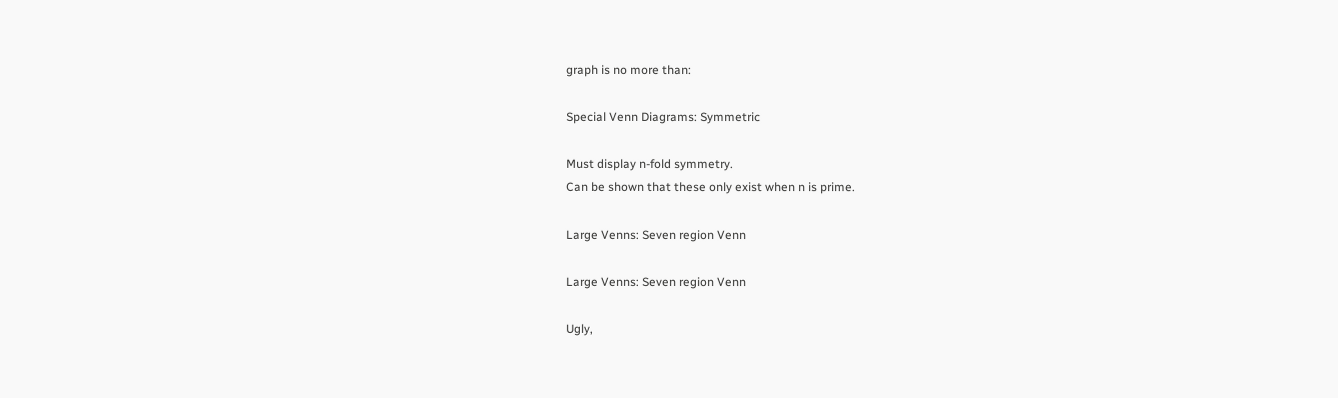graph is no more than:

Special Venn Diagrams: Symmetric

Must display n-fold symmetry.
Can be shown that these only exist when n is prime.

Large Venns: Seven region Venn

Large Venns: Seven region Venn

Ugly,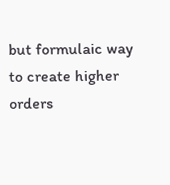but formulaic way to create higher orders